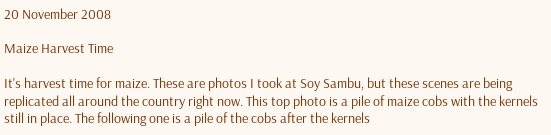20 November 2008

Maize Harvest Time

It's harvest time for maize. These are photos I took at Soy Sambu, but these scenes are being replicated all around the country right now. This top photo is a pile of maize cobs with the kernels still in place. The following one is a pile of the cobs after the kernels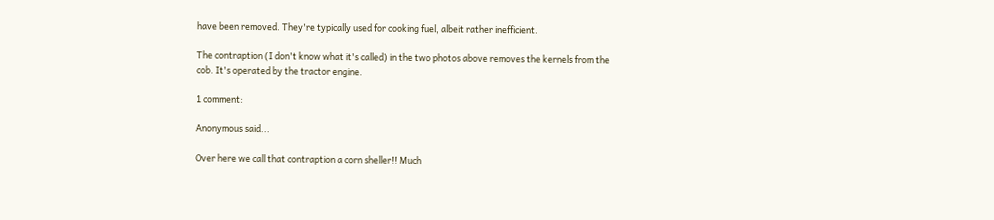have been removed. They're typically used for cooking fuel, albeit rather inefficient.

The contraption (I don't know what it's called) in the two photos above removes the kernels from the cob. It's operated by the tractor engine.

1 comment:

Anonymous said...

Over here we call that contraption a corn sheller!! Much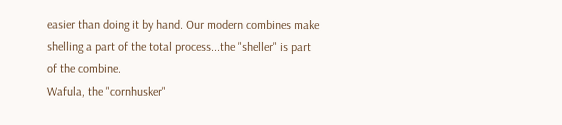easier than doing it by hand. Our modern combines make shelling a part of the total process...the "sheller" is part of the combine.
Wafula, the "cornhusker"